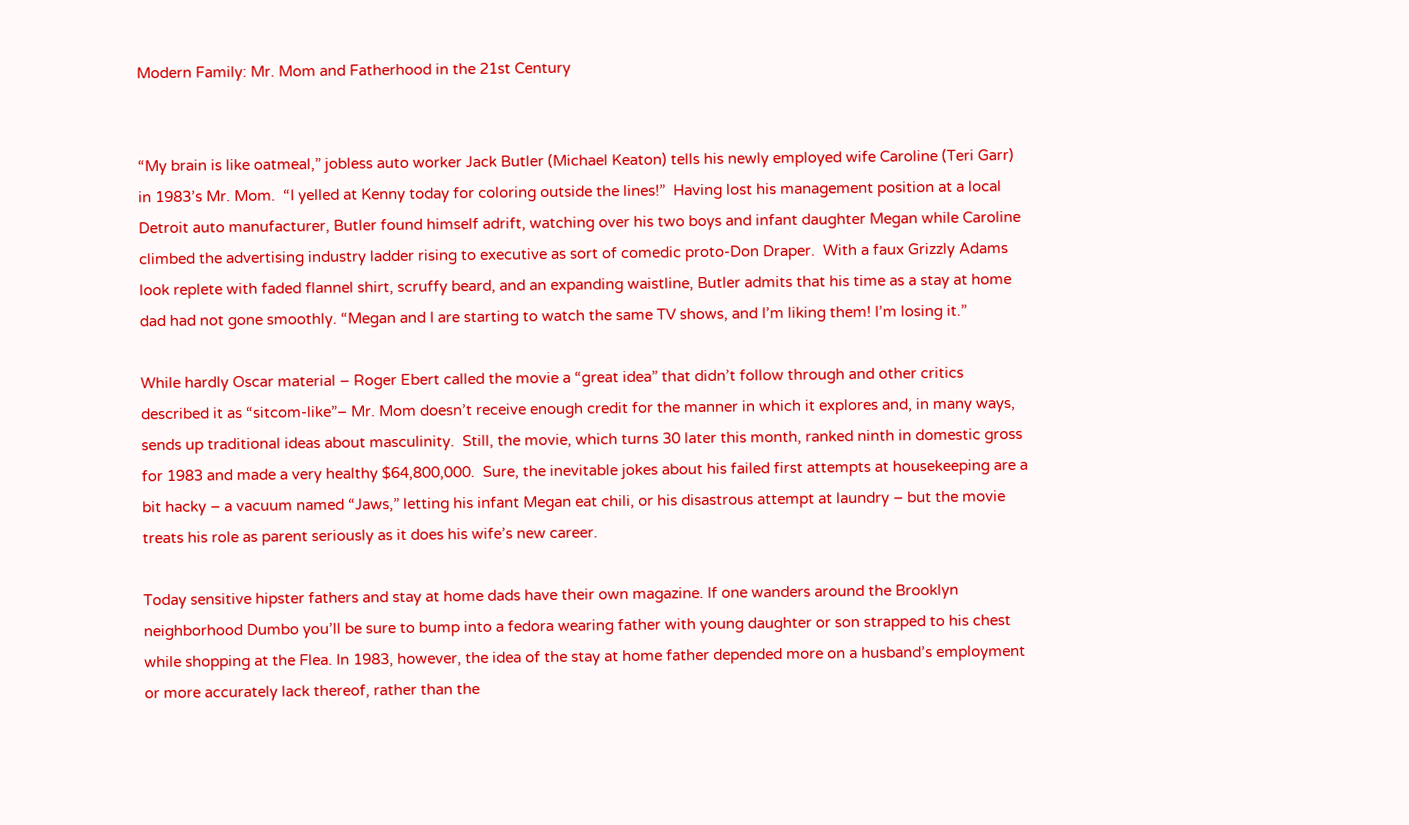Modern Family: Mr. Mom and Fatherhood in the 21st Century


“My brain is like oatmeal,” jobless auto worker Jack Butler (Michael Keaton) tells his newly employed wife Caroline (Teri Garr) in 1983’s Mr. Mom.  “I yelled at Kenny today for coloring outside the lines!”  Having lost his management position at a local Detroit auto manufacturer, Butler found himself adrift, watching over his two boys and infant daughter Megan while Caroline climbed the advertising industry ladder rising to executive as sort of comedic proto-Don Draper.  With a faux Grizzly Adams look replete with faded flannel shirt, scruffy beard, and an expanding waistline, Butler admits that his time as a stay at home dad had not gone smoothly. “Megan and I are starting to watch the same TV shows, and I’m liking them! I’m losing it.”

While hardly Oscar material – Roger Ebert called the movie a “great idea” that didn’t follow through and other critics described it as “sitcom-like”– Mr. Mom doesn’t receive enough credit for the manner in which it explores and, in many ways, sends up traditional ideas about masculinity.  Still, the movie, which turns 30 later this month, ranked ninth in domestic gross for 1983 and made a very healthy $64,800,000.  Sure, the inevitable jokes about his failed first attempts at housekeeping are a bit hacky – a vacuum named “Jaws,” letting his infant Megan eat chili, or his disastrous attempt at laundry – but the movie treats his role as parent seriously as it does his wife’s new career.

Today sensitive hipster fathers and stay at home dads have their own magazine. If one wanders around the Brooklyn neighborhood Dumbo you’ll be sure to bump into a fedora wearing father with young daughter or son strapped to his chest while shopping at the Flea. In 1983, however, the idea of the stay at home father depended more on a husband’s employment or more accurately lack thereof, rather than the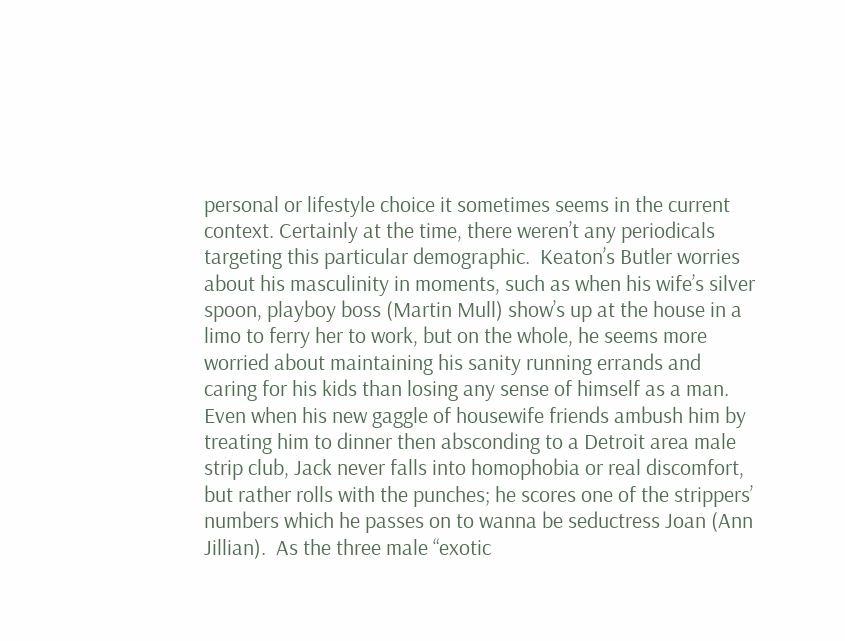personal or lifestyle choice it sometimes seems in the current context. Certainly at the time, there weren’t any periodicals targeting this particular demographic.  Keaton’s Butler worries about his masculinity in moments, such as when his wife’s silver spoon, playboy boss (Martin Mull) show’s up at the house in a limo to ferry her to work, but on the whole, he seems more worried about maintaining his sanity running errands and caring for his kids than losing any sense of himself as a man.  Even when his new gaggle of housewife friends ambush him by treating him to dinner then absconding to a Detroit area male strip club, Jack never falls into homophobia or real discomfort, but rather rolls with the punches; he scores one of the strippers’ numbers which he passes on to wanna be seductress Joan (Ann Jillian).  As the three male “exotic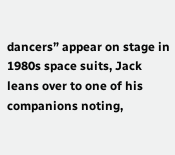dancers” appear on stage in 1980s space suits, Jack leans over to one of his companions noting,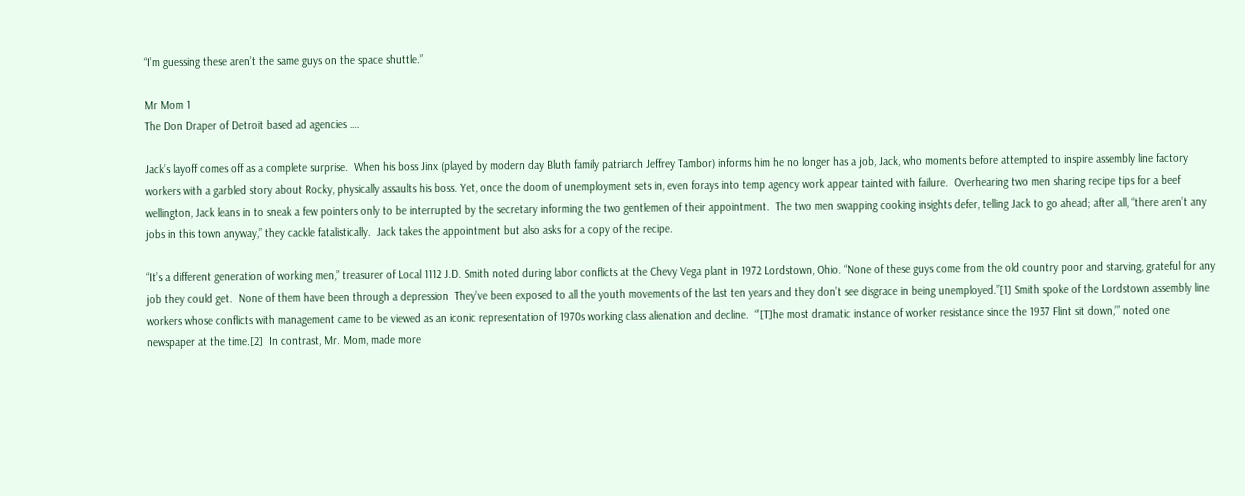“I’m guessing these aren’t the same guys on the space shuttle.”

Mr Mom 1
The Don Draper of Detroit based ad agencies ….

Jack’s layoff comes off as a complete surprise.  When his boss Jinx (played by modern day Bluth family patriarch Jeffrey Tambor) informs him he no longer has a job, Jack, who moments before attempted to inspire assembly line factory workers with a garbled story about Rocky, physically assaults his boss. Yet, once the doom of unemployment sets in, even forays into temp agency work appear tainted with failure.  Overhearing two men sharing recipe tips for a beef wellington, Jack leans in to sneak a few pointers only to be interrupted by the secretary informing the two gentlemen of their appointment.  The two men swapping cooking insights defer, telling Jack to go ahead; after all, “there aren’t any jobs in this town anyway,” they cackle fatalistically.  Jack takes the appointment but also asks for a copy of the recipe.

“It’s a different generation of working men,” treasurer of Local 1112 J.D. Smith noted during labor conflicts at the Chevy Vega plant in 1972 Lordstown, Ohio. “None of these guys come from the old country poor and starving, grateful for any job they could get.  None of them have been through a depression  They’ve been exposed to all the youth movements of the last ten years and they don’t see disgrace in being unemployed.”[1] Smith spoke of the Lordstown assembly line workers whose conflicts with management came to be viewed as an iconic representation of 1970s working class alienation and decline.  “’[T]he most dramatic instance of worker resistance since the 1937 Flint sit down,’” noted one newspaper at the time.[2]  In contrast, Mr. Mom, made more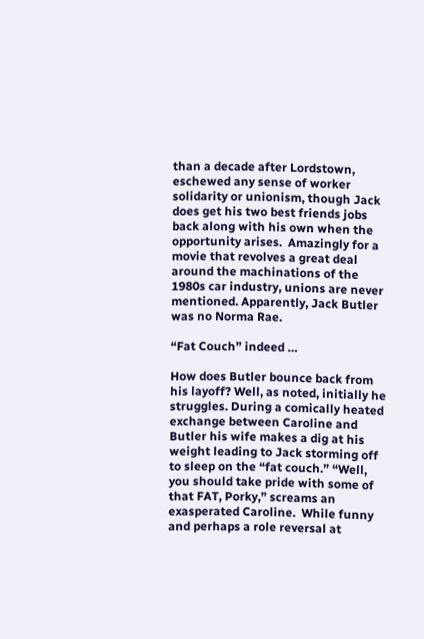than a decade after Lordstown, eschewed any sense of worker solidarity or unionism, though Jack does get his two best friends jobs back along with his own when the opportunity arises.  Amazingly for a movie that revolves a great deal around the machinations of the 1980s car industry, unions are never mentioned. Apparently, Jack Butler was no Norma Rae.

“Fat Couch” indeed …

How does Butler bounce back from his layoff? Well, as noted, initially he struggles. During a comically heated exchange between Caroline and Butler his wife makes a dig at his weight leading to Jack storming off to sleep on the “fat couch.” “Well, you should take pride with some of that FAT, Porky,” screams an exasperated Caroline.  While funny and perhaps a role reversal at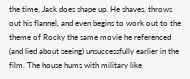the time, Jack does shape up. He shaves, throws out his flannel, and even begins to work out to the theme of Rocky the same movie he referenced (and lied about seeing) unsuccessfully earlier in the film. The house hums with military like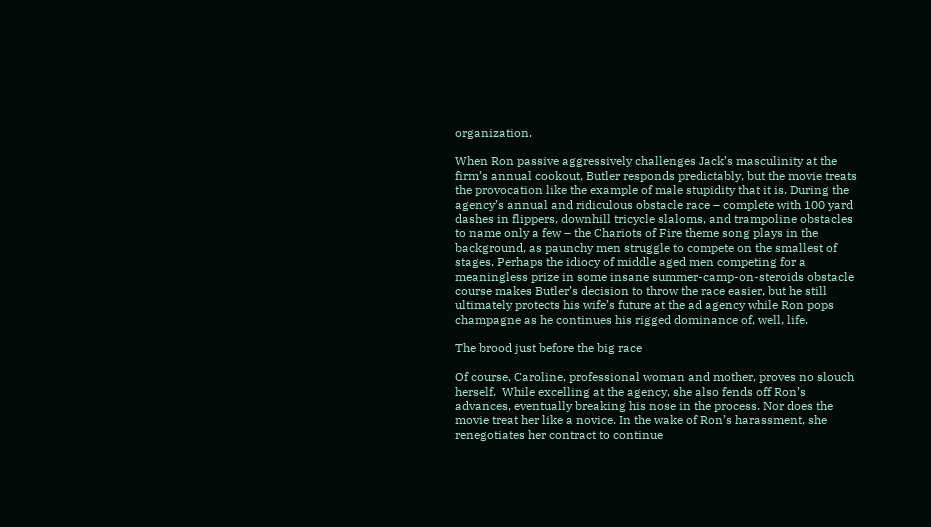organization.

When Ron passive aggressively challenges Jack’s masculinity at the firm’s annual cookout, Butler responds predictably, but the movie treats the provocation like the example of male stupidity that it is. During the agency’s annual and ridiculous obstacle race – complete with 100 yard dashes in flippers, downhill tricycle slaloms, and trampoline obstacles to name only a few – the Chariots of Fire theme song plays in the background, as paunchy men struggle to compete on the smallest of stages. Perhaps the idiocy of middle aged men competing for a meaningless prize in some insane summer-camp-on-steroids obstacle course makes Butler’s decision to throw the race easier, but he still ultimately protects his wife’s future at the ad agency while Ron pops champagne as he continues his rigged dominance of, well, life.

The brood just before the big race

Of course, Caroline, professional woman and mother, proves no slouch herself.  While excelling at the agency, she also fends off Ron’s advances, eventually breaking his nose in the process. Nor does the movie treat her like a novice. In the wake of Ron’s harassment, she renegotiates her contract to continue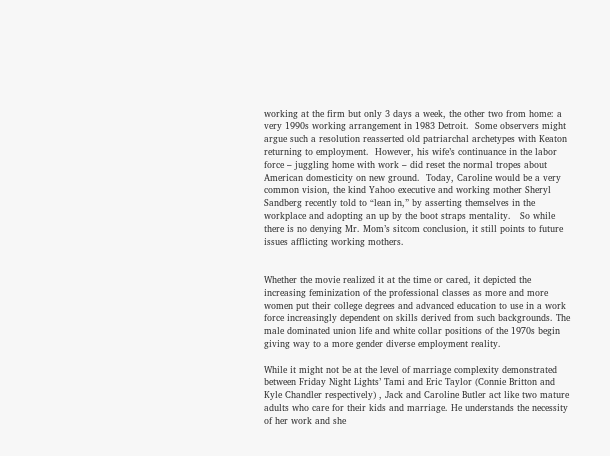working at the firm but only 3 days a week, the other two from home: a very 1990s working arrangement in 1983 Detroit.  Some observers might argue such a resolution reasserted old patriarchal archetypes with Keaton returning to employment.  However, his wife’s continuance in the labor force – juggling home with work – did reset the normal tropes about American domesticity on new ground.  Today, Caroline would be a very common vision, the kind Yahoo executive and working mother Sheryl Sandberg recently told to “lean in,” by asserting themselves in the workplace and adopting an up by the boot straps mentality.   So while there is no denying Mr. Mom’s sitcom conclusion, it still points to future issues afflicting working mothers.


Whether the movie realized it at the time or cared, it depicted the increasing feminization of the professional classes as more and more women put their college degrees and advanced education to use in a work force increasingly dependent on skills derived from such backgrounds. The male dominated union life and white collar positions of the 1970s begin giving way to a more gender diverse employment reality.

While it might not be at the level of marriage complexity demonstrated between Friday Night Lights’ Tami and Eric Taylor (Connie Britton and Kyle Chandler respectively) , Jack and Caroline Butler act like two mature adults who care for their kids and marriage. He understands the necessity of her work and she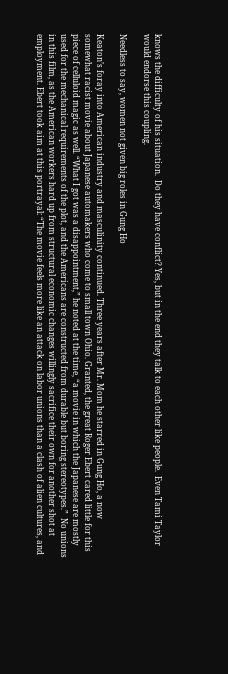knows the difficulty of his situation.  Do they have conflict? Yes, but in the end they talk to each other like people.  Even Tami Taylor would endorse this coupling.

Needless to say, women not given big roles in Gung Ho

Keaton’s foray into American industry and masculinity continued. Three years after Mr. Mom he starred in Gung Ho, a now somewhat racist movie about Japanese automakers who come to small town Ohio. Granted, the great Roger Ebert cared little for this piece of celluloid magic as well. “What I got was a disappointment,” he noted at the time, “a movie in which the Japanese are mostly used for the mechanical requirements of the plot, and the Americans are constructed from durable but boring stereotypes.”  No unions in this film, as the American workers hard up from structural economic changes willingly sacrifice their own for another shot at employment. Ebert took aim at this portrayal: “The movie feels more like an attack on labor unions than a clash of alien cultures, and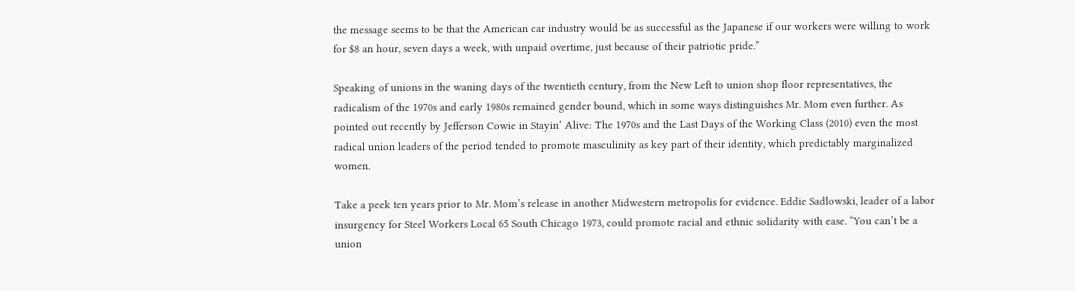the message seems to be that the American car industry would be as successful as the Japanese if our workers were willing to work for $8 an hour, seven days a week, with unpaid overtime, just because of their patriotic pride.”

Speaking of unions in the waning days of the twentieth century, from the New Left to union shop floor representatives, the radicalism of the 1970s and early 1980s remained gender bound, which in some ways distinguishes Mr. Mom even further. As pointed out recently by Jefferson Cowie in Stayin’ Alive: The 1970s and the Last Days of the Working Class (2010) even the most radical union leaders of the period tended to promote masculinity as key part of their identity, which predictably marginalized women.

Take a peek ten years prior to Mr. Mom’s release in another Midwestern metropolis for evidence. Eddie Sadlowski, leader of a labor insurgency for Steel Workers Local 65 South Chicago 1973, could promote racial and ethnic solidarity with ease. “You can’t be a union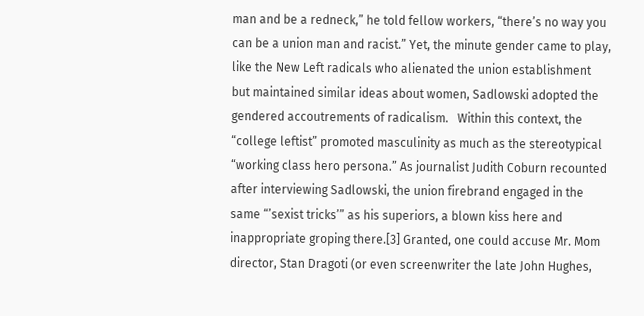man and be a redneck,” he told fellow workers, “there’s no way you can be a union man and racist.” Yet, the minute gender came to play, like the New Left radicals who alienated the union establishment but maintained similar ideas about women, Sadlowski adopted the gendered accoutrements of radicalism.   Within this context, the “college leftist” promoted masculinity as much as the stereotypical “working class hero persona.” As journalist Judith Coburn recounted after interviewing Sadlowski, the union firebrand engaged in the same “’sexist tricks’” as his superiors, a blown kiss here and inappropriate groping there.[3] Granted, one could accuse Mr. Mom director, Stan Dragoti (or even screenwriter the late John Hughes,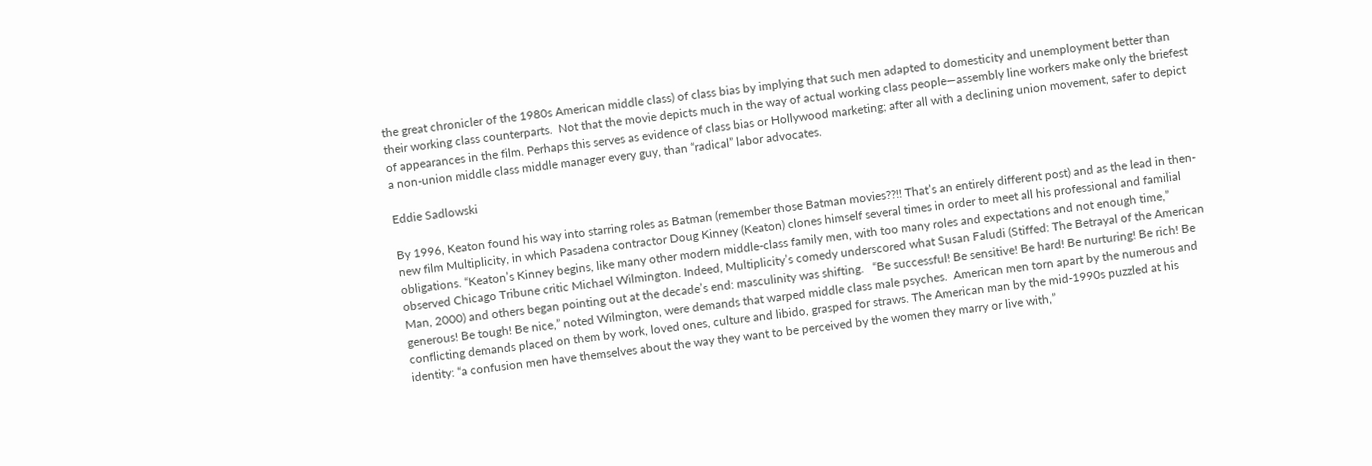the great chronicler of the 1980s American middle class) of class bias by implying that such men adapted to domesticity and unemployment better than their working class counterparts.  Not that the movie depicts much in the way of actual working class people—assembly line workers make only the briefest of appearances in the film. Perhaps this serves as evidence of class bias or Hollywood marketing; after all with a declining union movement, safer to depict a non-union middle class middle manager every guy, than “radical” labor advocates.

Eddie Sadlowski

By 1996, Keaton found his way into starring roles as Batman (remember those Batman movies??!! That’s an entirely different post) and as the lead in then-new film Multiplicity, in which Pasadena contractor Doug Kinney (Keaton) clones himself several times in order to meet all his professional and familial obligations. “Keaton’s Kinney begins, like many other modern middle-class family men, with too many roles and expectations and not enough time,” observed Chicago Tribune critic Michael Wilmington. Indeed, Multiplicity’s comedy underscored what Susan Faludi (Stiffed: The Betrayal of the American Man, 2000) and others began pointing out at the decade’s end: masculinity was shifting.   “Be successful! Be sensitive! Be hard! Be nurturing! Be rich! Be generous! Be tough! Be nice,” noted Wilmington, were demands that warped middle class male psyches.  American men torn apart by the numerous and conflicting demands placed on them by work, loved ones, culture and libido, grasped for straws. The American man by the mid-1990s puzzled at his identity: “a confusion men have themselves about the way they want to be perceived by the women they marry or live with,”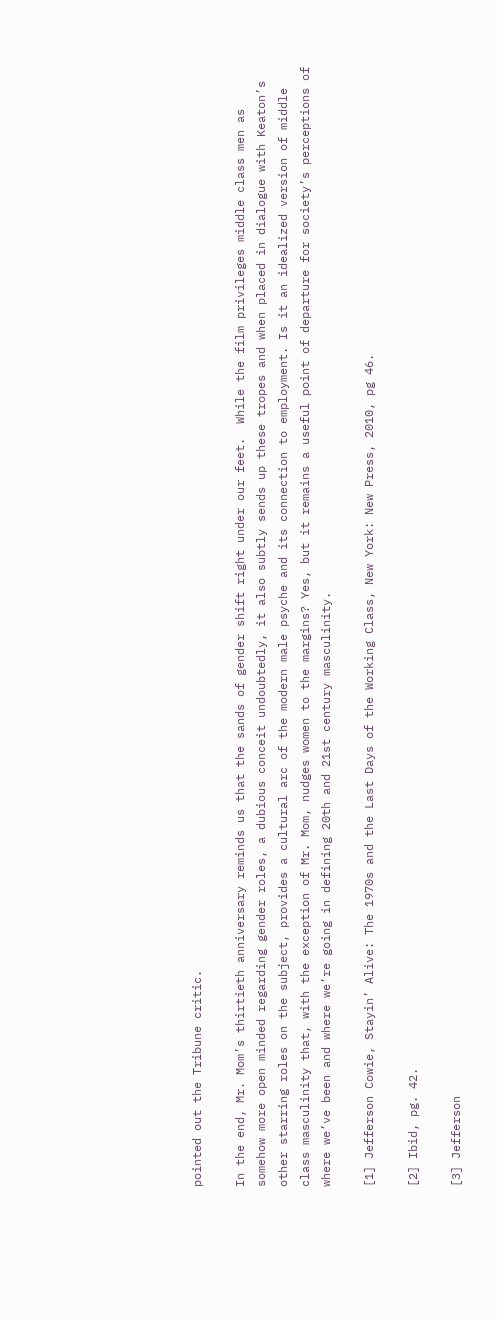pointed out the Tribune critic.

In the end, Mr. Mom’s thirtieth anniversary reminds us that the sands of gender shift right under our feet.  While the film privileges middle class men as somehow more open minded regarding gender roles, a dubious conceit undoubtedly, it also subtly sends up these tropes and when placed in dialogue with Keaton’s other starring roles on the subject, provides a cultural arc of the modern male psyche and its connection to employment. Is it an idealized version of middle class masculinity that, with the exception of Mr. Mom, nudges women to the margins? Yes, but it remains a useful point of departure for society’s perceptions of where we’ve been and where we’re going in defining 20th and 21st century masculinity.

[1] Jefferson Cowie, Stayin’ Alive: The 1970s and the Last Days of the Working Class, New York: New Press, 2010, pg 46.

[2] Ibid, pg. 42.

[3] Jefferson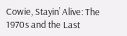Cowie, Stayin’ Alive: The 1970s and the Last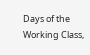Days of the Working Class,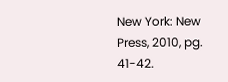New York: New Press, 2010, pg. 41-42.